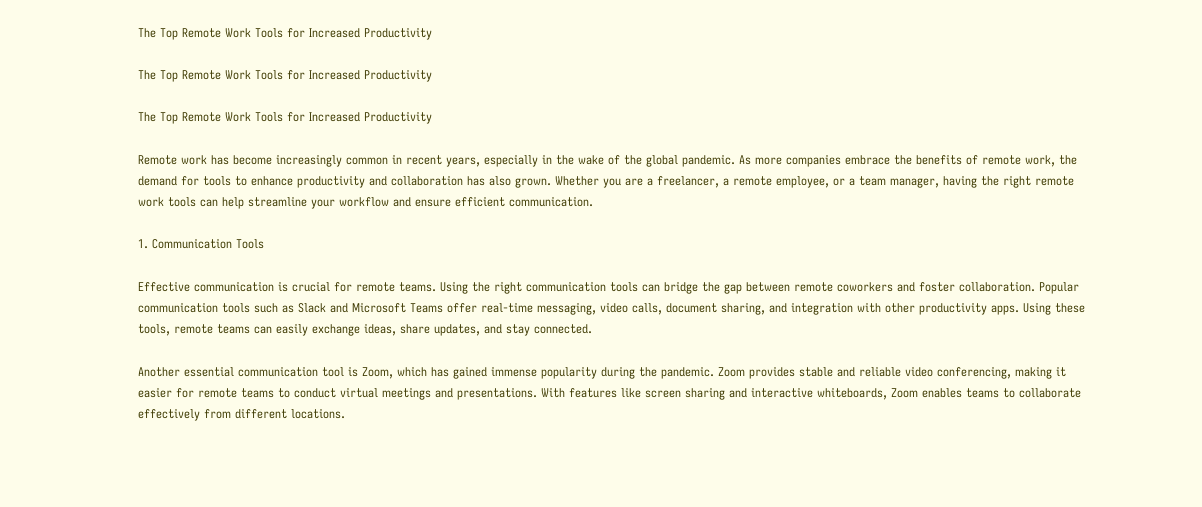The Top Remote Work Tools for Increased Productivity

The Top Remote Work Tools for Increased Productivity

The Top Remote Work Tools for Increased Productivity

Remote work has become increasingly common in recent years, especially in the wake of the global pandemic. As more companies embrace the benefits of remote work, the demand for tools to enhance productivity and collaboration has also grown. Whether you are a freelancer, a remote employee, or a team manager, having the right remote work tools can help streamline your workflow and ensure efficient communication.

1. Communication Tools

Effective communication is crucial for remote teams. Using the right communication tools can bridge the gap between remote coworkers and foster collaboration. Popular communication tools such as Slack and Microsoft Teams offer real-time messaging, video calls, document sharing, and integration with other productivity apps. Using these tools, remote teams can easily exchange ideas, share updates, and stay connected.

Another essential communication tool is Zoom, which has gained immense popularity during the pandemic. Zoom provides stable and reliable video conferencing, making it easier for remote teams to conduct virtual meetings and presentations. With features like screen sharing and interactive whiteboards, Zoom enables teams to collaborate effectively from different locations.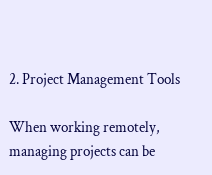2. Project Management Tools

When working remotely, managing projects can be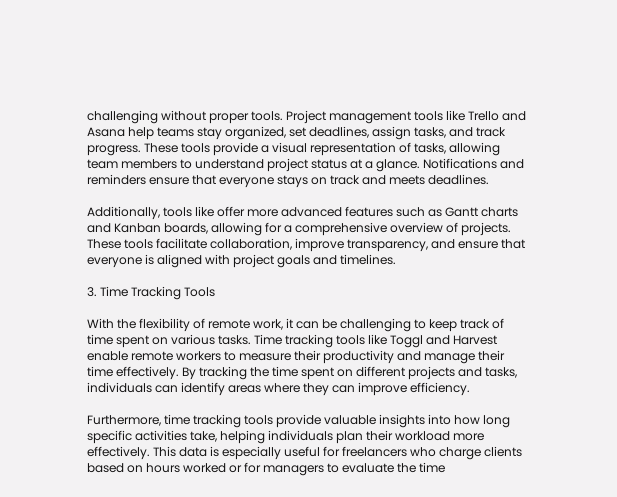challenging without proper tools. Project management tools like Trello and Asana help teams stay organized, set deadlines, assign tasks, and track progress. These tools provide a visual representation of tasks, allowing team members to understand project status at a glance. Notifications and reminders ensure that everyone stays on track and meets deadlines.

Additionally, tools like offer more advanced features such as Gantt charts and Kanban boards, allowing for a comprehensive overview of projects. These tools facilitate collaboration, improve transparency, and ensure that everyone is aligned with project goals and timelines.

3. Time Tracking Tools

With the flexibility of remote work, it can be challenging to keep track of time spent on various tasks. Time tracking tools like Toggl and Harvest enable remote workers to measure their productivity and manage their time effectively. By tracking the time spent on different projects and tasks, individuals can identify areas where they can improve efficiency.

Furthermore, time tracking tools provide valuable insights into how long specific activities take, helping individuals plan their workload more effectively. This data is especially useful for freelancers who charge clients based on hours worked or for managers to evaluate the time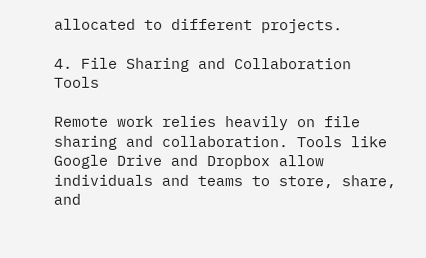allocated to different projects.

4. File Sharing and Collaboration Tools

Remote work relies heavily on file sharing and collaboration. Tools like Google Drive and Dropbox allow individuals and teams to store, share, and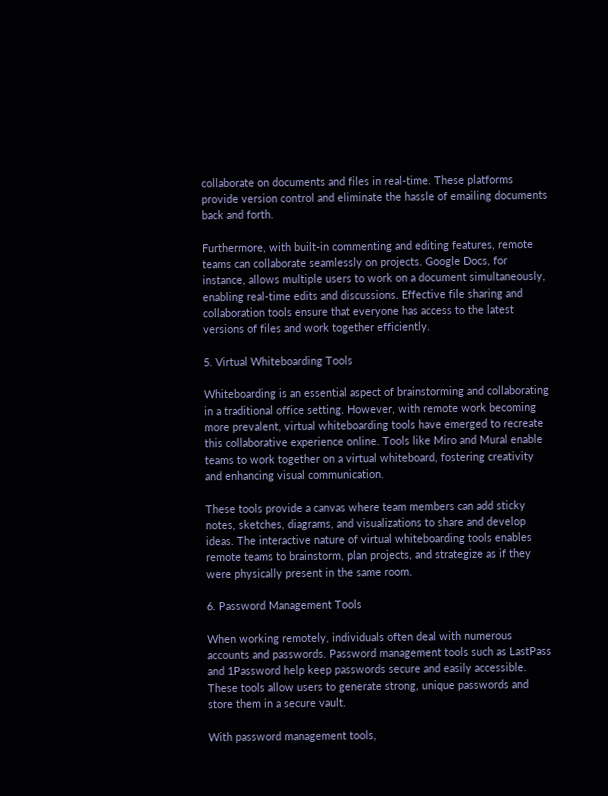collaborate on documents and files in real-time. These platforms provide version control and eliminate the hassle of emailing documents back and forth.

Furthermore, with built-in commenting and editing features, remote teams can collaborate seamlessly on projects. Google Docs, for instance, allows multiple users to work on a document simultaneously, enabling real-time edits and discussions. Effective file sharing and collaboration tools ensure that everyone has access to the latest versions of files and work together efficiently.

5. Virtual Whiteboarding Tools

Whiteboarding is an essential aspect of brainstorming and collaborating in a traditional office setting. However, with remote work becoming more prevalent, virtual whiteboarding tools have emerged to recreate this collaborative experience online. Tools like Miro and Mural enable teams to work together on a virtual whiteboard, fostering creativity and enhancing visual communication.

These tools provide a canvas where team members can add sticky notes, sketches, diagrams, and visualizations to share and develop ideas. The interactive nature of virtual whiteboarding tools enables remote teams to brainstorm, plan projects, and strategize as if they were physically present in the same room.

6. Password Management Tools

When working remotely, individuals often deal with numerous accounts and passwords. Password management tools such as LastPass and 1Password help keep passwords secure and easily accessible. These tools allow users to generate strong, unique passwords and store them in a secure vault.

With password management tools,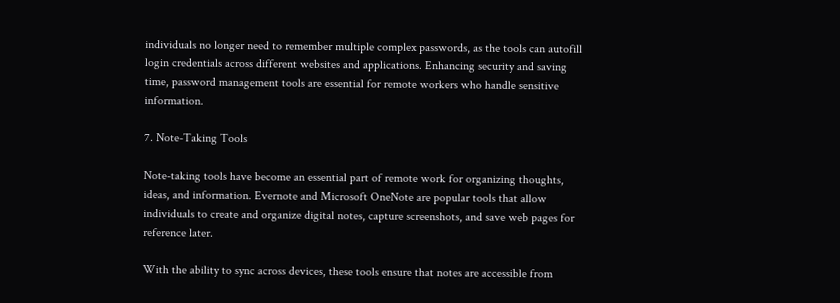individuals no longer need to remember multiple complex passwords, as the tools can autofill login credentials across different websites and applications. Enhancing security and saving time, password management tools are essential for remote workers who handle sensitive information.

7. Note-Taking Tools

Note-taking tools have become an essential part of remote work for organizing thoughts, ideas, and information. Evernote and Microsoft OneNote are popular tools that allow individuals to create and organize digital notes, capture screenshots, and save web pages for reference later.

With the ability to sync across devices, these tools ensure that notes are accessible from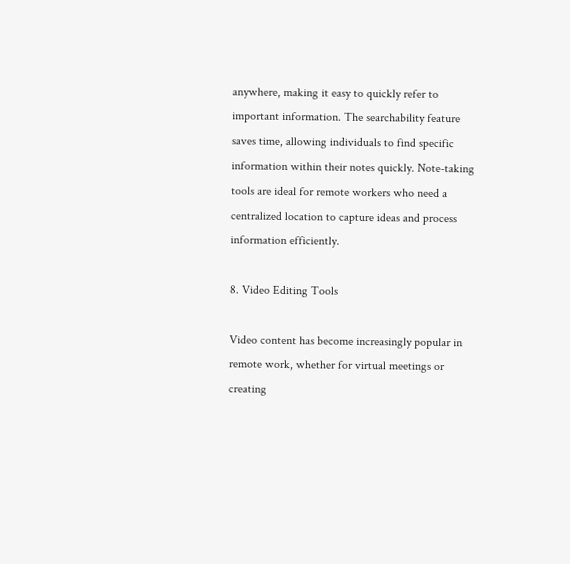anywhere, making it easy to quickly refer to important information. The searchability feature saves time, allowing individuals to find specific information within their notes quickly. Note-taking tools are ideal for remote workers who need a centralized location to capture ideas and process information efficiently.

8. Video Editing Tools

Video content has become increasingly popular in remote work, whether for virtual meetings or creating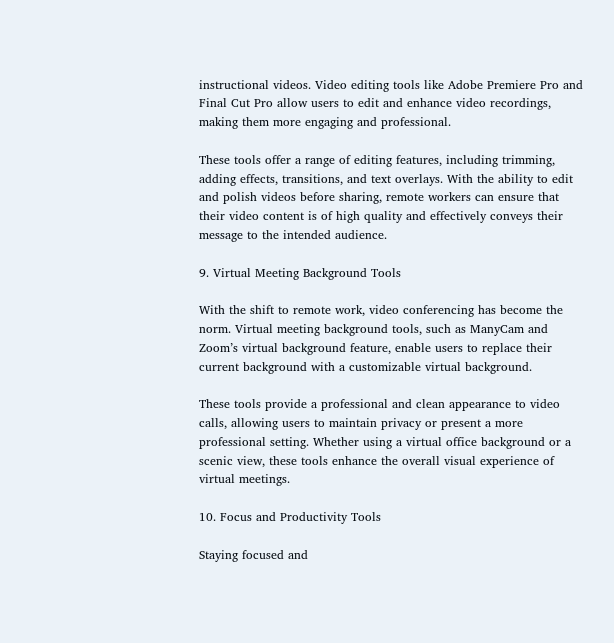instructional videos. Video editing tools like Adobe Premiere Pro and Final Cut Pro allow users to edit and enhance video recordings, making them more engaging and professional.

These tools offer a range of editing features, including trimming, adding effects, transitions, and text overlays. With the ability to edit and polish videos before sharing, remote workers can ensure that their video content is of high quality and effectively conveys their message to the intended audience.

9. Virtual Meeting Background Tools

With the shift to remote work, video conferencing has become the norm. Virtual meeting background tools, such as ManyCam and Zoom’s virtual background feature, enable users to replace their current background with a customizable virtual background.

These tools provide a professional and clean appearance to video calls, allowing users to maintain privacy or present a more professional setting. Whether using a virtual office background or a scenic view, these tools enhance the overall visual experience of virtual meetings.

10. Focus and Productivity Tools

Staying focused and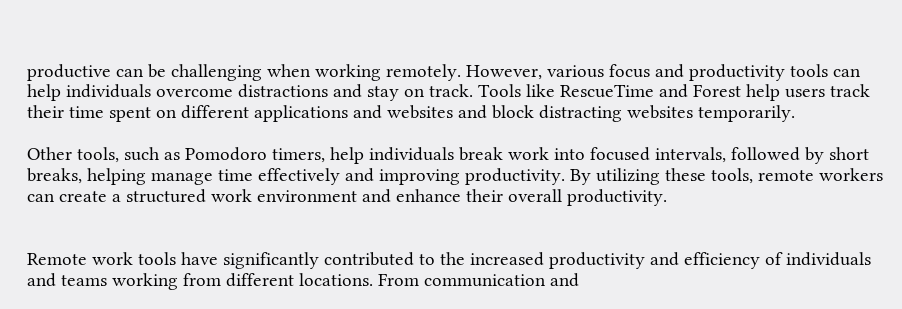productive can be challenging when working remotely. However, various focus and productivity tools can help individuals overcome distractions and stay on track. Tools like RescueTime and Forest help users track their time spent on different applications and websites and block distracting websites temporarily.

Other tools, such as Pomodoro timers, help individuals break work into focused intervals, followed by short breaks, helping manage time effectively and improving productivity. By utilizing these tools, remote workers can create a structured work environment and enhance their overall productivity.


Remote work tools have significantly contributed to the increased productivity and efficiency of individuals and teams working from different locations. From communication and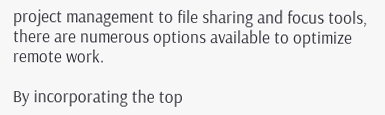project management to file sharing and focus tools, there are numerous options available to optimize remote work.

By incorporating the top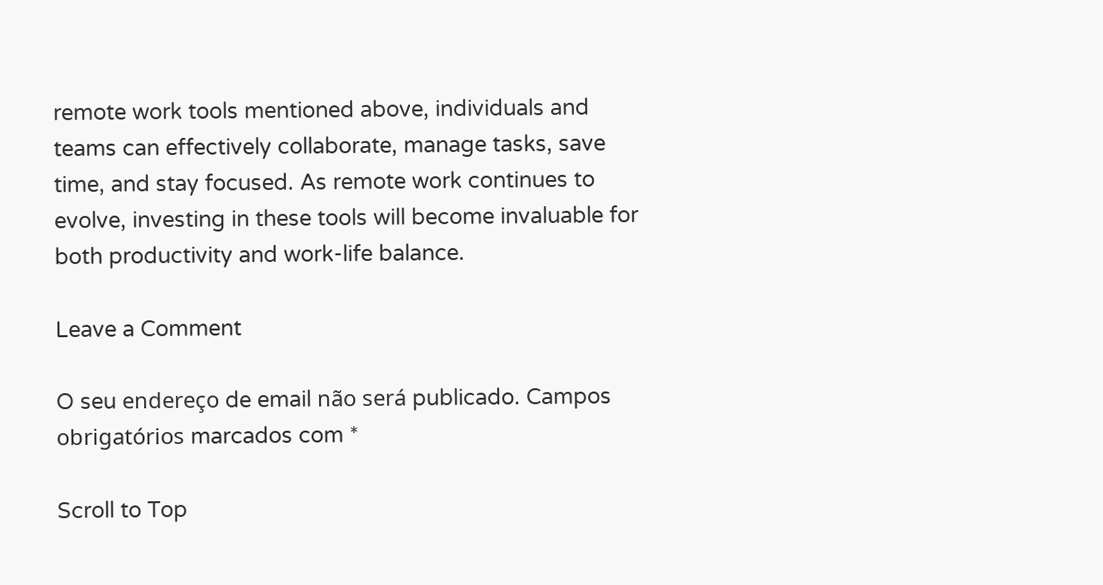remote work tools mentioned above, individuals and teams can effectively collaborate, manage tasks, save time, and stay focused. As remote work continues to evolve, investing in these tools will become invaluable for both productivity and work-life balance.

Leave a Comment

O seu endereço de email não será publicado. Campos obrigatórios marcados com *

Scroll to Top